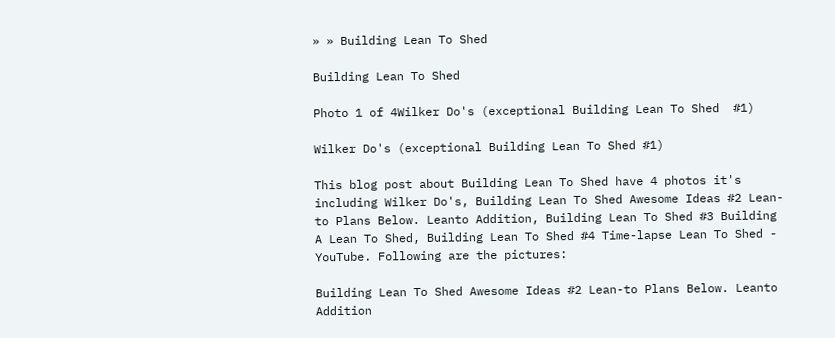» » Building Lean To Shed

Building Lean To Shed

Photo 1 of 4Wilker Do's (exceptional Building Lean To Shed  #1)

Wilker Do's (exceptional Building Lean To Shed #1)

This blog post about Building Lean To Shed have 4 photos it's including Wilker Do's, Building Lean To Shed Awesome Ideas #2 Lean-to Plans Below. Leanto Addition, Building Lean To Shed #3 Building A Lean To Shed, Building Lean To Shed #4 Time-lapse Lean To Shed - YouTube. Following are the pictures:

Building Lean To Shed Awesome Ideas #2 Lean-to Plans Below. Leanto Addition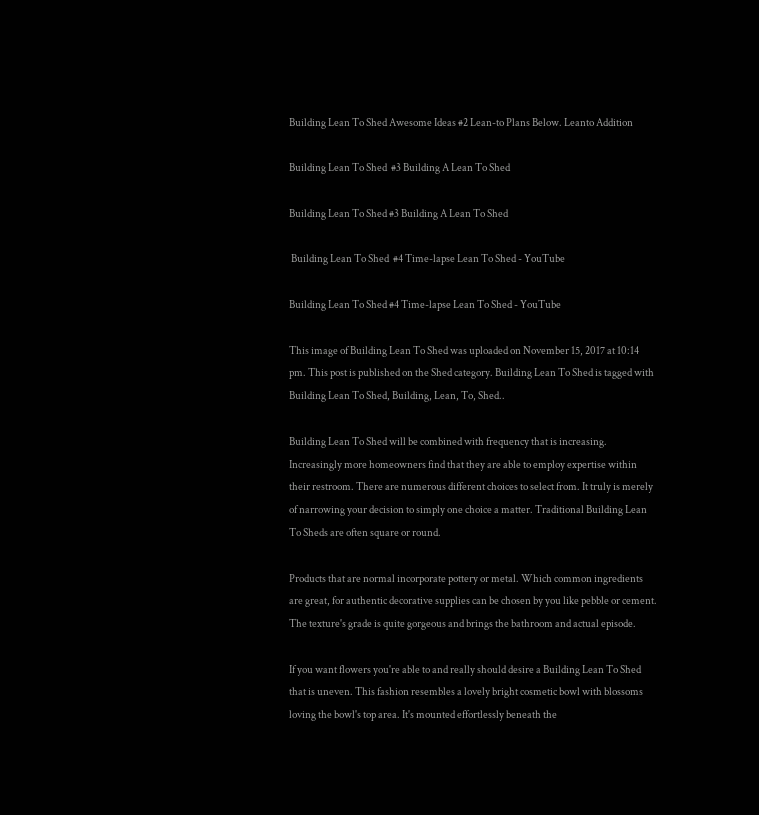Building Lean To Shed Awesome Ideas #2 Lean-to Plans Below. Leanto Addition

Building Lean To Shed  #3 Building A Lean To Shed

Building Lean To Shed #3 Building A Lean To Shed

 Building Lean To Shed  #4 Time-lapse Lean To Shed - YouTube

Building Lean To Shed #4 Time-lapse Lean To Shed - YouTube

This image of Building Lean To Shed was uploaded on November 15, 2017 at 10:14 pm. This post is published on the Shed category. Building Lean To Shed is tagged with Building Lean To Shed, Building, Lean, To, Shed..

Building Lean To Shed will be combined with frequency that is increasing. Increasingly more homeowners find that they are able to employ expertise within their restroom. There are numerous different choices to select from. It truly is merely of narrowing your decision to simply one choice a matter. Traditional Building Lean To Sheds are often square or round.

Products that are normal incorporate pottery or metal. Which common ingredients are great, for authentic decorative supplies can be chosen by you like pebble or cement. The texture's grade is quite gorgeous and brings the bathroom and actual episode.

If you want flowers you're able to and really should desire a Building Lean To Shed that is uneven. This fashion resembles a lovely bright cosmetic bowl with blossoms loving the bowl's top area. It's mounted effortlessly beneath the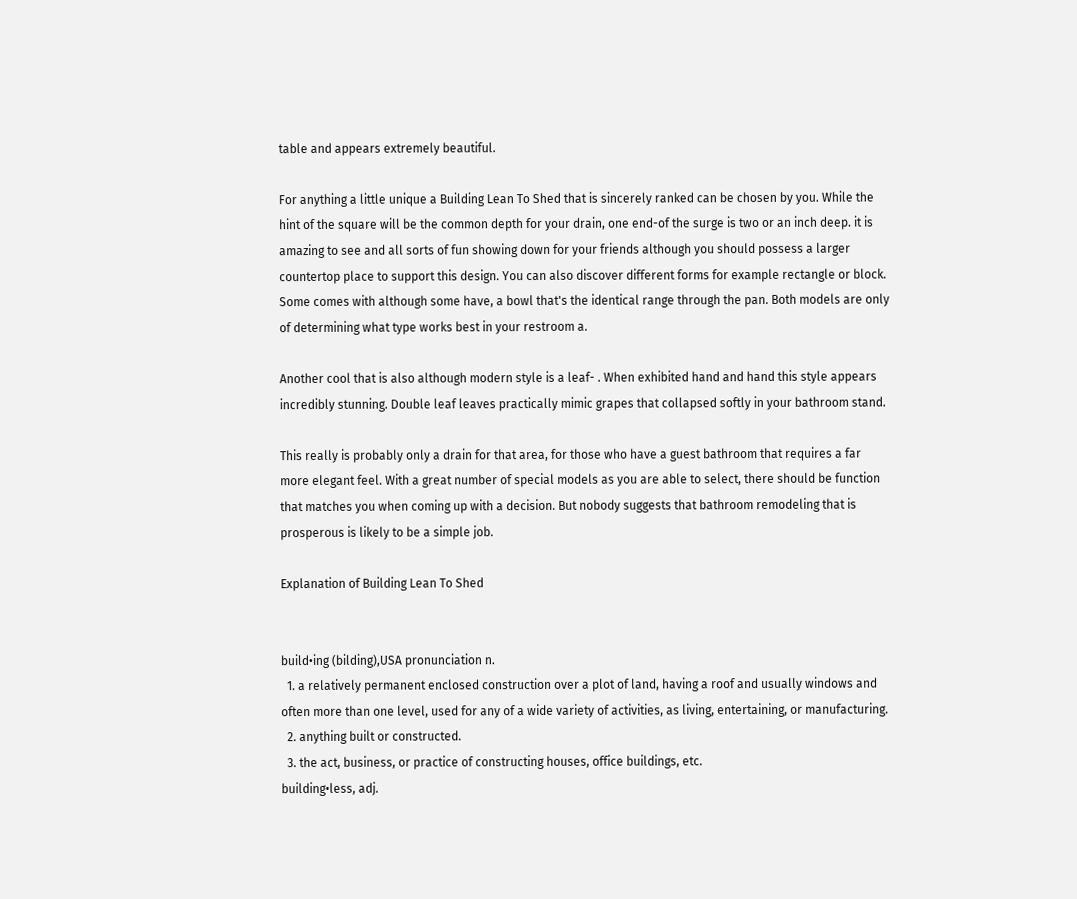table and appears extremely beautiful.

For anything a little unique a Building Lean To Shed that is sincerely ranked can be chosen by you. While the hint of the square will be the common depth for your drain, one end-of the surge is two or an inch deep. it is amazing to see and all sorts of fun showing down for your friends although you should possess a larger countertop place to support this design. You can also discover different forms for example rectangle or block. Some comes with although some have, a bowl that's the identical range through the pan. Both models are only of determining what type works best in your restroom a.

Another cool that is also although modern style is a leaf- . When exhibited hand and hand this style appears incredibly stunning. Double leaf leaves practically mimic grapes that collapsed softly in your bathroom stand.

This really is probably only a drain for that area, for those who have a guest bathroom that requires a far more elegant feel. With a great number of special models as you are able to select, there should be function that matches you when coming up with a decision. But nobody suggests that bathroom remodeling that is prosperous is likely to be a simple job.

Explanation of Building Lean To Shed


build•ing (bilding),USA pronunciation n.
  1. a relatively permanent enclosed construction over a plot of land, having a roof and usually windows and often more than one level, used for any of a wide variety of activities, as living, entertaining, or manufacturing.
  2. anything built or constructed.
  3. the act, business, or practice of constructing houses, office buildings, etc.
building•less, adj.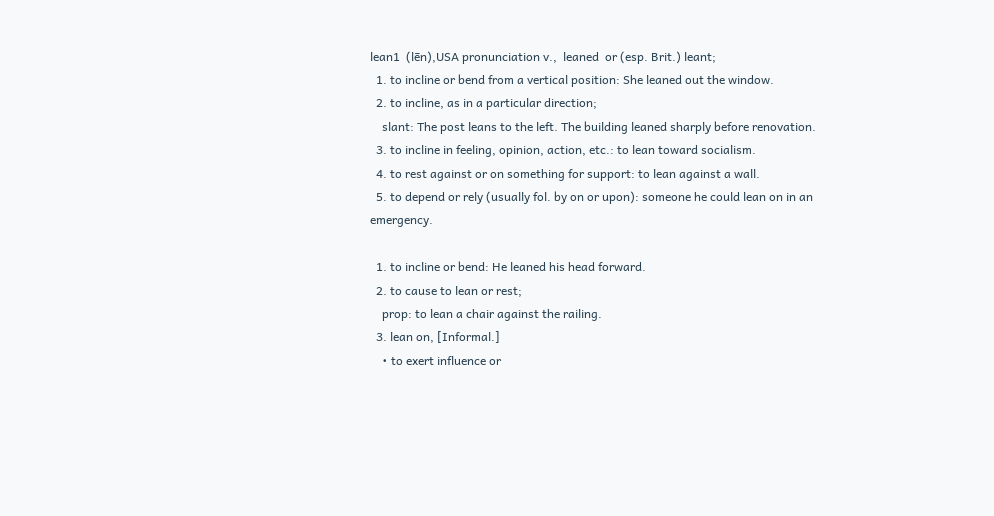lean1  (lēn),USA pronunciation v.,  leaned  or (esp. Brit.) leant;
  1. to incline or bend from a vertical position: She leaned out the window.
  2. to incline, as in a particular direction;
    slant: The post leans to the left. The building leaned sharply before renovation.
  3. to incline in feeling, opinion, action, etc.: to lean toward socialism.
  4. to rest against or on something for support: to lean against a wall.
  5. to depend or rely (usually fol. by on or upon): someone he could lean on in an emergency.

  1. to incline or bend: He leaned his head forward.
  2. to cause to lean or rest;
    prop: to lean a chair against the railing.
  3. lean on, [Informal.]
    • to exert influence or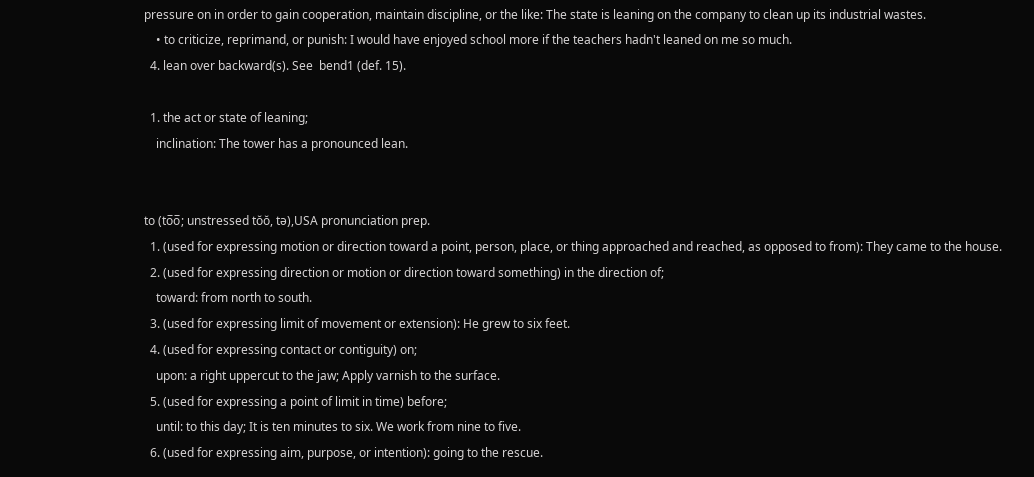pressure on in order to gain cooperation, maintain discipline, or the like: The state is leaning on the company to clean up its industrial wastes.
    • to criticize, reprimand, or punish: I would have enjoyed school more if the teachers hadn't leaned on me so much.
  4. lean over backward(s). See  bend1 (def. 15).

  1. the act or state of leaning;
    inclination: The tower has a pronounced lean.


to (to̅o̅; unstressed tŏŏ, tə),USA pronunciation prep.
  1. (used for expressing motion or direction toward a point, person, place, or thing approached and reached, as opposed to from): They came to the house.
  2. (used for expressing direction or motion or direction toward something) in the direction of;
    toward: from north to south.
  3. (used for expressing limit of movement or extension): He grew to six feet.
  4. (used for expressing contact or contiguity) on;
    upon: a right uppercut to the jaw; Apply varnish to the surface.
  5. (used for expressing a point of limit in time) before;
    until: to this day; It is ten minutes to six. We work from nine to five.
  6. (used for expressing aim, purpose, or intention): going to the rescue.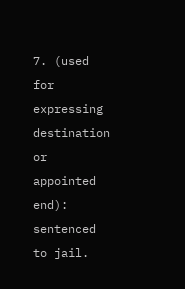7. (used for expressing destination or appointed end): sentenced to jail.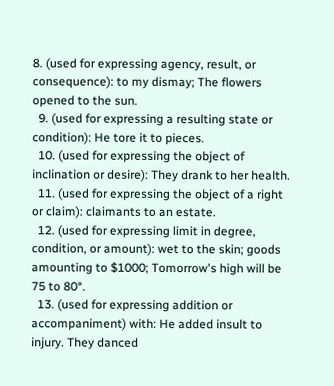8. (used for expressing agency, result, or consequence): to my dismay; The flowers opened to the sun.
  9. (used for expressing a resulting state or condition): He tore it to pieces.
  10. (used for expressing the object of inclination or desire): They drank to her health.
  11. (used for expressing the object of a right or claim): claimants to an estate.
  12. (used for expressing limit in degree, condition, or amount): wet to the skin; goods amounting to $1000; Tomorrow's high will be 75 to 80°.
  13. (used for expressing addition or accompaniment) with: He added insult to injury. They danced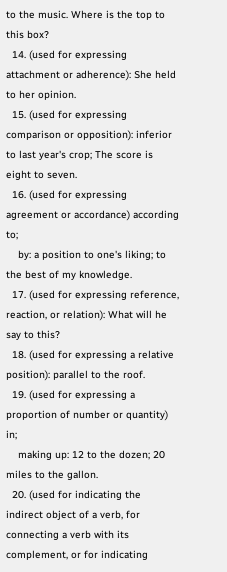to the music. Where is the top to this box?
  14. (used for expressing attachment or adherence): She held to her opinion.
  15. (used for expressing comparison or opposition): inferior to last year's crop; The score is eight to seven.
  16. (used for expressing agreement or accordance) according to;
    by: a position to one's liking; to the best of my knowledge.
  17. (used for expressing reference, reaction, or relation): What will he say to this?
  18. (used for expressing a relative position): parallel to the roof.
  19. (used for expressing a proportion of number or quantity) in;
    making up: 12 to the dozen; 20 miles to the gallon.
  20. (used for indicating the indirect object of a verb, for connecting a verb with its complement, or for indicating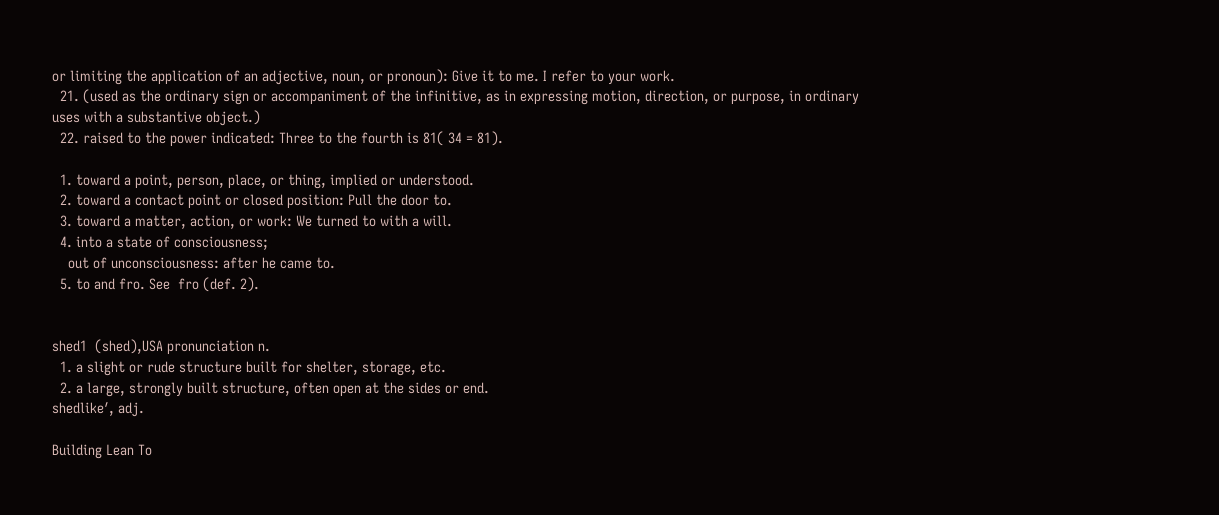or limiting the application of an adjective, noun, or pronoun): Give it to me. I refer to your work.
  21. (used as the ordinary sign or accompaniment of the infinitive, as in expressing motion, direction, or purpose, in ordinary uses with a substantive object.)
  22. raised to the power indicated: Three to the fourth is 81( 34 = 81).

  1. toward a point, person, place, or thing, implied or understood.
  2. toward a contact point or closed position: Pull the door to.
  3. toward a matter, action, or work: We turned to with a will.
  4. into a state of consciousness;
    out of unconsciousness: after he came to.
  5. to and fro. See  fro (def. 2).


shed1  (shed),USA pronunciation n.
  1. a slight or rude structure built for shelter, storage, etc.
  2. a large, strongly built structure, often open at the sides or end.
shedlike′, adj.

Building Lean To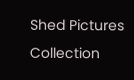Shed Pictures Collection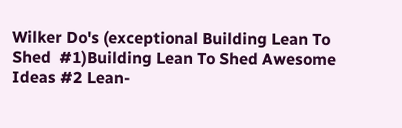Wilker Do's (exceptional Building Lean To Shed  #1)Building Lean To Shed Awesome Ideas #2 Lean-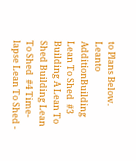to Plans Below. Leanto AdditionBuilding Lean To Shed  #3 Building A Lean To Shed Building Lean To Shed  #4 Time-lapse Lean To Shed -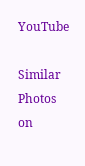YouTube

Similar Photos on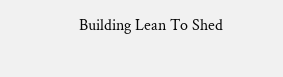Building Lean To Shed